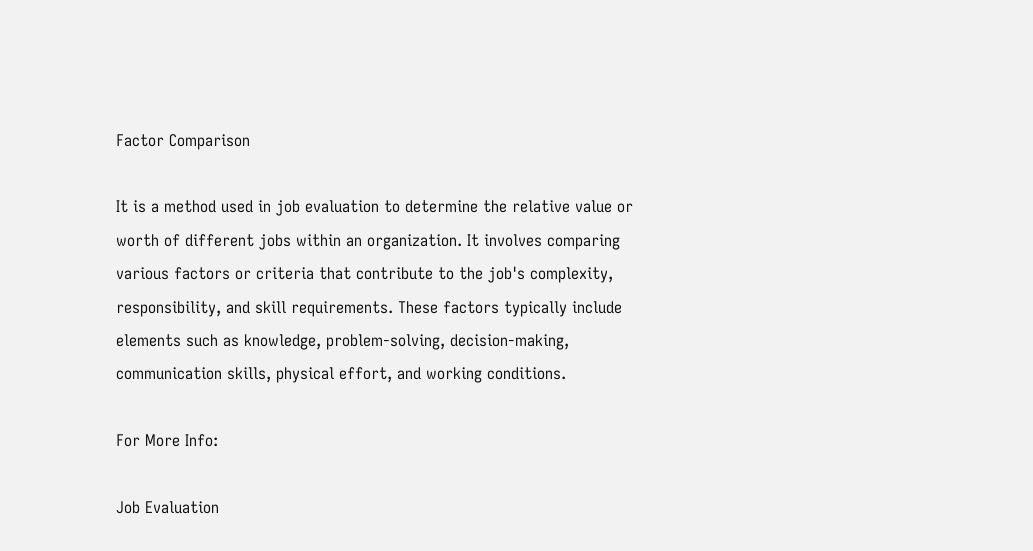Factor Comparison

It is a method used in job evaluation to determine the relative value or worth of different jobs within an organization. It involves comparing various factors or criteria that contribute to the job's complexity, responsibility, and skill requirements. These factors typically include elements such as knowledge, problem-solving, decision-making, communication skills, physical effort, and working conditions.

For More Info:

Job Evaluation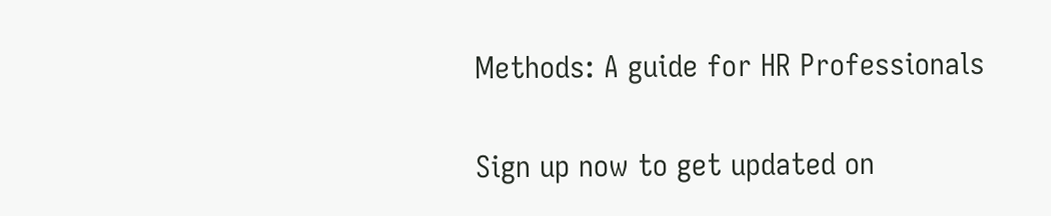Methods: A guide for HR Professionals


Sign up now to get updated on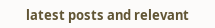latest posts and relevant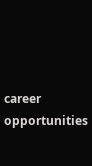career opportunities